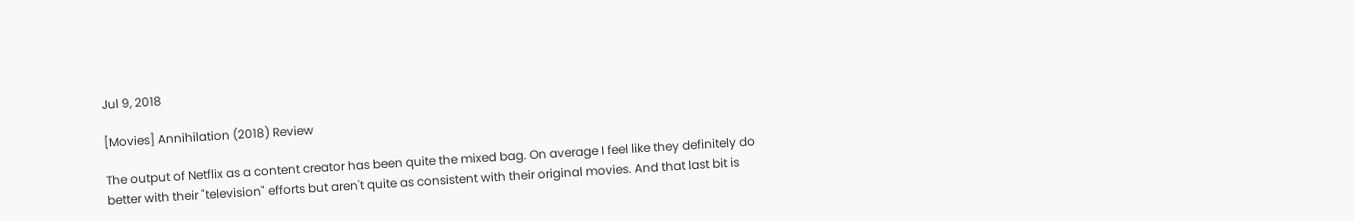Jul 9, 2018

[Movies] Annihilation (2018) Review

The output of Netflix as a content creator has been quite the mixed bag. On average I feel like they definitely do better with their "television" efforts but aren't quite as consistent with their original movies. And that last bit is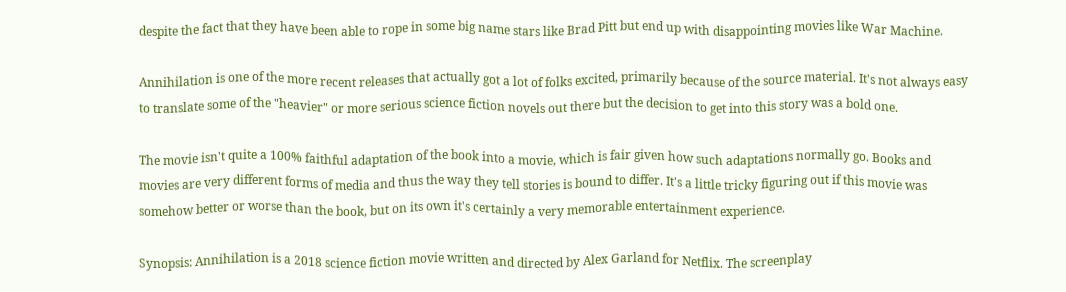despite the fact that they have been able to rope in some big name stars like Brad Pitt but end up with disappointing movies like War Machine.

Annihilation is one of the more recent releases that actually got a lot of folks excited, primarily because of the source material. It's not always easy to translate some of the "heavier" or more serious science fiction novels out there but the decision to get into this story was a bold one.

The movie isn't quite a 100% faithful adaptation of the book into a movie, which is fair given how such adaptations normally go. Books and movies are very different forms of media and thus the way they tell stories is bound to differ. It's a little tricky figuring out if this movie was somehow better or worse than the book, but on its own it's certainly a very memorable entertainment experience.

Synopsis: Annihilation is a 2018 science fiction movie written and directed by Alex Garland for Netflix. The screenplay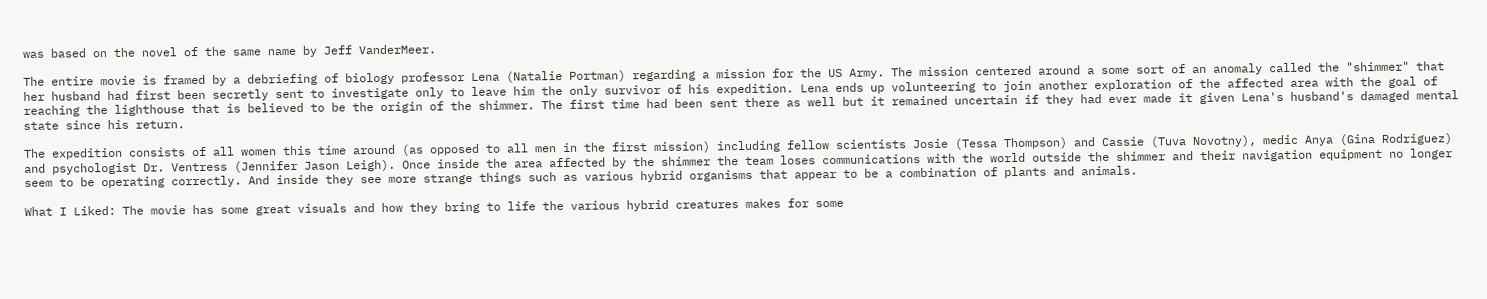was based on the novel of the same name by Jeff VanderMeer.

The entire movie is framed by a debriefing of biology professor Lena (Natalie Portman) regarding a mission for the US Army. The mission centered around a some sort of an anomaly called the "shimmer" that her husband had first been secretly sent to investigate only to leave him the only survivor of his expedition. Lena ends up volunteering to join another exploration of the affected area with the goal of reaching the lighthouse that is believed to be the origin of the shimmer. The first time had been sent there as well but it remained uncertain if they had ever made it given Lena's husband's damaged mental state since his return.

The expedition consists of all women this time around (as opposed to all men in the first mission) including fellow scientists Josie (Tessa Thompson) and Cassie (Tuva Novotny), medic Anya (Gina Rodriguez) and psychologist Dr. Ventress (Jennifer Jason Leigh). Once inside the area affected by the shimmer the team loses communications with the world outside the shimmer and their navigation equipment no longer seem to be operating correctly. And inside they see more strange things such as various hybrid organisms that appear to be a combination of plants and animals.

What I Liked: The movie has some great visuals and how they bring to life the various hybrid creatures makes for some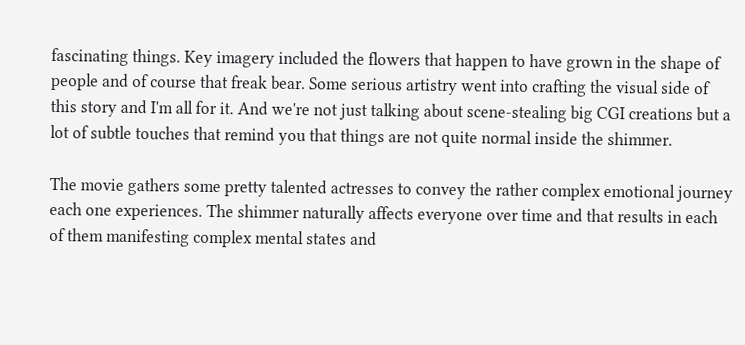fascinating things. Key imagery included the flowers that happen to have grown in the shape of people and of course that freak bear. Some serious artistry went into crafting the visual side of this story and I'm all for it. And we're not just talking about scene-stealing big CGI creations but a lot of subtle touches that remind you that things are not quite normal inside the shimmer.

The movie gathers some pretty talented actresses to convey the rather complex emotional journey each one experiences. The shimmer naturally affects everyone over time and that results in each of them manifesting complex mental states and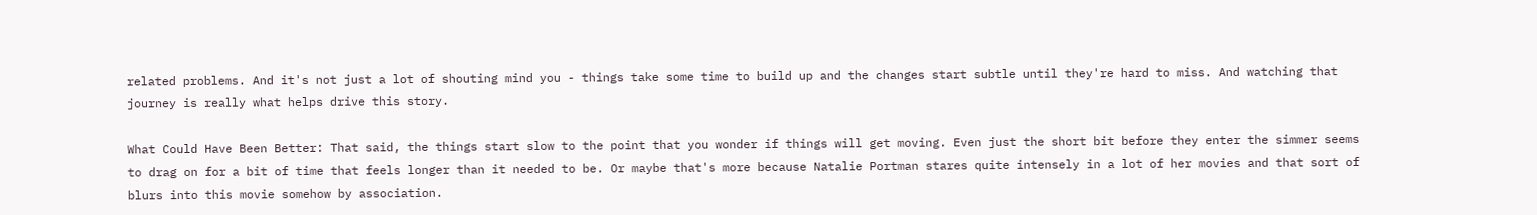related problems. And it's not just a lot of shouting mind you - things take some time to build up and the changes start subtle until they're hard to miss. And watching that journey is really what helps drive this story.

What Could Have Been Better: That said, the things start slow to the point that you wonder if things will get moving. Even just the short bit before they enter the simmer seems to drag on for a bit of time that feels longer than it needed to be. Or maybe that's more because Natalie Portman stares quite intensely in a lot of her movies and that sort of blurs into this movie somehow by association.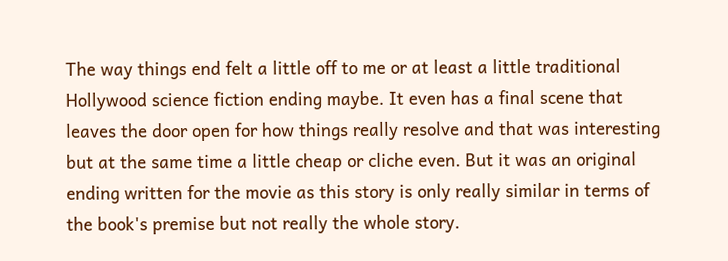The way things end felt a little off to me or at least a little traditional Hollywood science fiction ending maybe. It even has a final scene that leaves the door open for how things really resolve and that was interesting but at the same time a little cheap or cliche even. But it was an original ending written for the movie as this story is only really similar in terms of the book's premise but not really the whole story.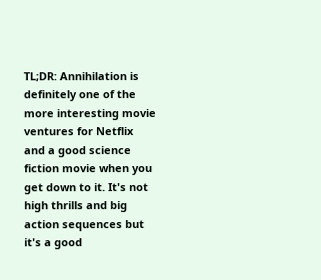TL;DR: Annihilation is definitely one of the more interesting movie ventures for Netflix and a good science fiction movie when you get down to it. It's not high thrills and big action sequences but it's a good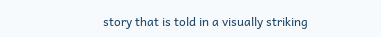story that is told in a visually striking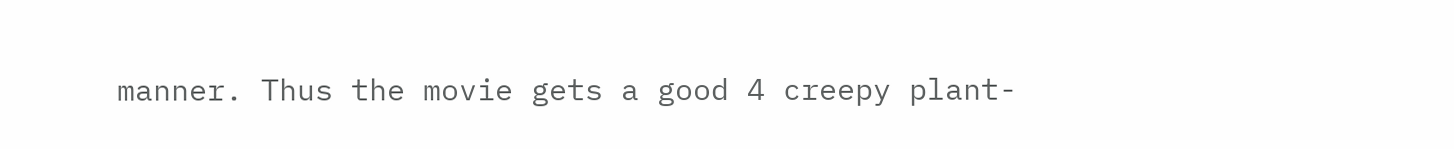manner. Thus the movie gets a good 4 creepy plant-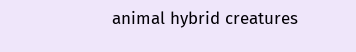animal hybrid creatures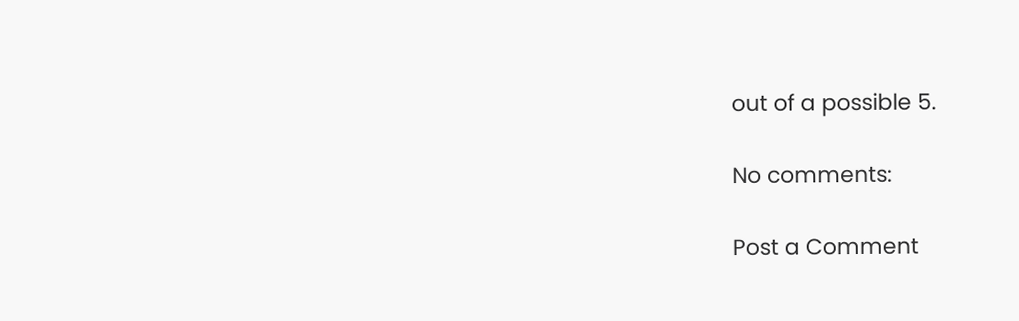out of a possible 5.

No comments:

Post a Comment